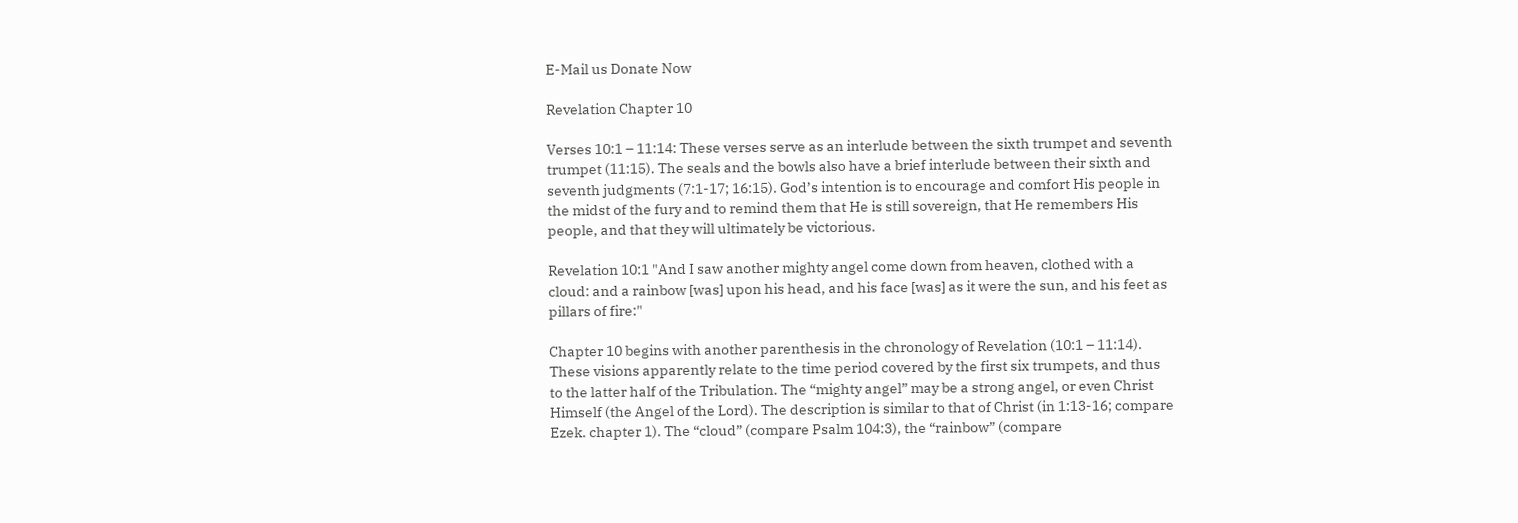E-Mail us Donate Now

Revelation Chapter 10

Verses 10:1 – 11:14: These verses serve as an interlude between the sixth trumpet and seventh trumpet (11:15). The seals and the bowls also have a brief interlude between their sixth and seventh judgments (7:1-17; 16:15). God’s intention is to encourage and comfort His people in the midst of the fury and to remind them that He is still sovereign, that He remembers His people, and that they will ultimately be victorious.

Revelation 10:1 "And I saw another mighty angel come down from heaven, clothed with a cloud: and a rainbow [was] upon his head, and his face [was] as it were the sun, and his feet as pillars of fire:"

Chapter 10 begins with another parenthesis in the chronology of Revelation (10:1 – 11:14). These visions apparently relate to the time period covered by the first six trumpets, and thus to the latter half of the Tribulation. The “mighty angel” may be a strong angel, or even Christ Himself (the Angel of the Lord). The description is similar to that of Christ (in 1:13-16; compare Ezek. chapter 1). The “cloud” (compare Psalm 104:3), the “rainbow” (compare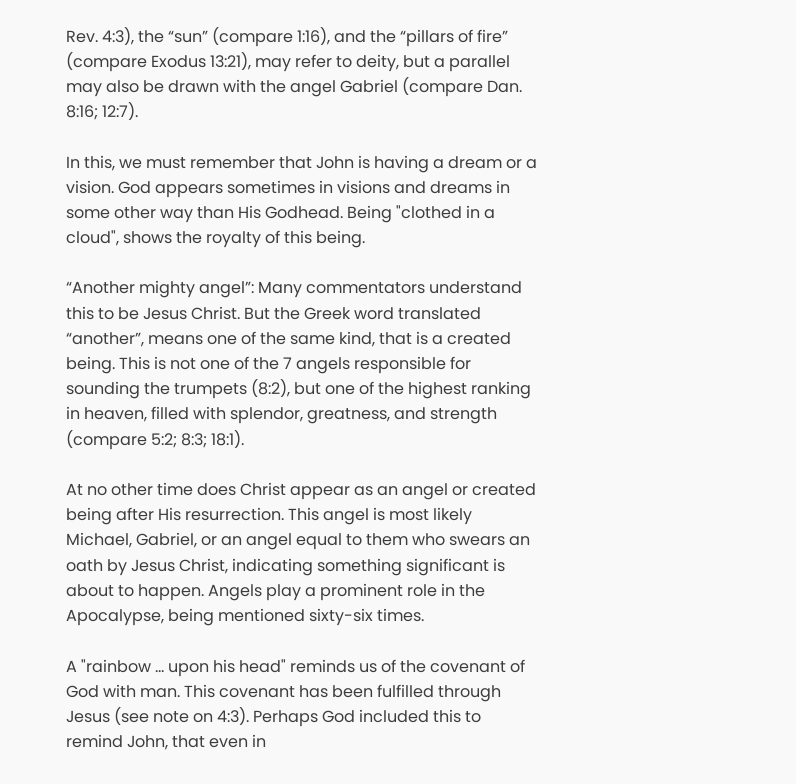Rev. 4:3), the “sun” (compare 1:16), and the “pillars of fire” (compare Exodus 13:21), may refer to deity, but a parallel may also be drawn with the angel Gabriel (compare Dan. 8:16; 12:7).

In this, we must remember that John is having a dream or a vision. God appears sometimes in visions and dreams in some other way than His Godhead. Being "clothed in a cloud", shows the royalty of this being.

“Another mighty angel”: Many commentators understand this to be Jesus Christ. But the Greek word translated “another”, means one of the same kind, that is a created being. This is not one of the 7 angels responsible for sounding the trumpets (8:2), but one of the highest ranking in heaven, filled with splendor, greatness, and strength (compare 5:2; 8:3; 18:1).

At no other time does Christ appear as an angel or created being after His resurrection. This angel is most likely Michael, Gabriel, or an angel equal to them who swears an oath by Jesus Christ, indicating something significant is about to happen. Angels play a prominent role in the Apocalypse, being mentioned sixty-six times.

A "rainbow ... upon his head" reminds us of the covenant of God with man. This covenant has been fulfilled through Jesus (see note on 4:3). Perhaps God included this to remind John, that even in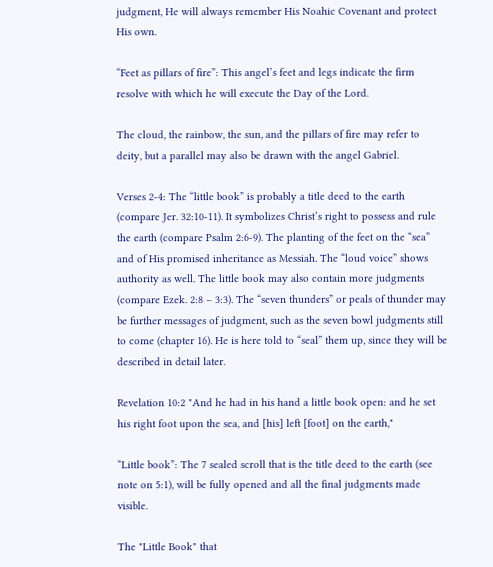judgment, He will always remember His Noahic Covenant and protect His own.

“Feet as pillars of fire”: This angel’s feet and legs indicate the firm resolve with which he will execute the Day of the Lord.

The cloud, the rainbow, the sun, and the pillars of fire may refer to deity, but a parallel may also be drawn with the angel Gabriel.

Verses 2-4: The “little book” is probably a title deed to the earth (compare Jer. 32:10-11). It symbolizes Christ’s right to possess and rule the earth (compare Psalm 2:6-9). The planting of the feet on the “sea” and of His promised inheritance as Messiah. The “loud voice” shows authority as well. The little book may also contain more judgments (compare Ezek. 2:8 – 3:3). The “seven thunders” or peals of thunder may be further messages of judgment, such as the seven bowl judgments still to come (chapter 16). He is here told to “seal” them up, since they will be described in detail later.

Revelation 10:2 "And he had in his hand a little book open: and he set his right foot upon the sea, and [his] left [foot] on the earth,"

“Little book”: The 7 sealed scroll that is the title deed to the earth (see note on 5:1), will be fully opened and all the final judgments made visible.

The "Little Book" that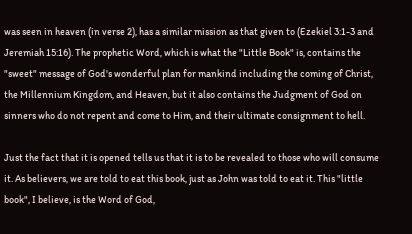was seen in heaven (in verse 2), has a similar mission as that given to (Ezekiel 3:1-3 and Jeremiah 15:16). The prophetic Word, which is what the "Little Book" is, contains the "sweet" message of God's wonderful plan for mankind including the coming of Christ, the Millennium Kingdom, and Heaven, but it also contains the Judgment of God on sinners who do not repent and come to Him, and their ultimate consignment to hell.

Just the fact that it is opened tells us that it is to be revealed to those who will consume it. As believers, we are told to eat this book, just as John was told to eat it. This "little book", I believe, is the Word of God,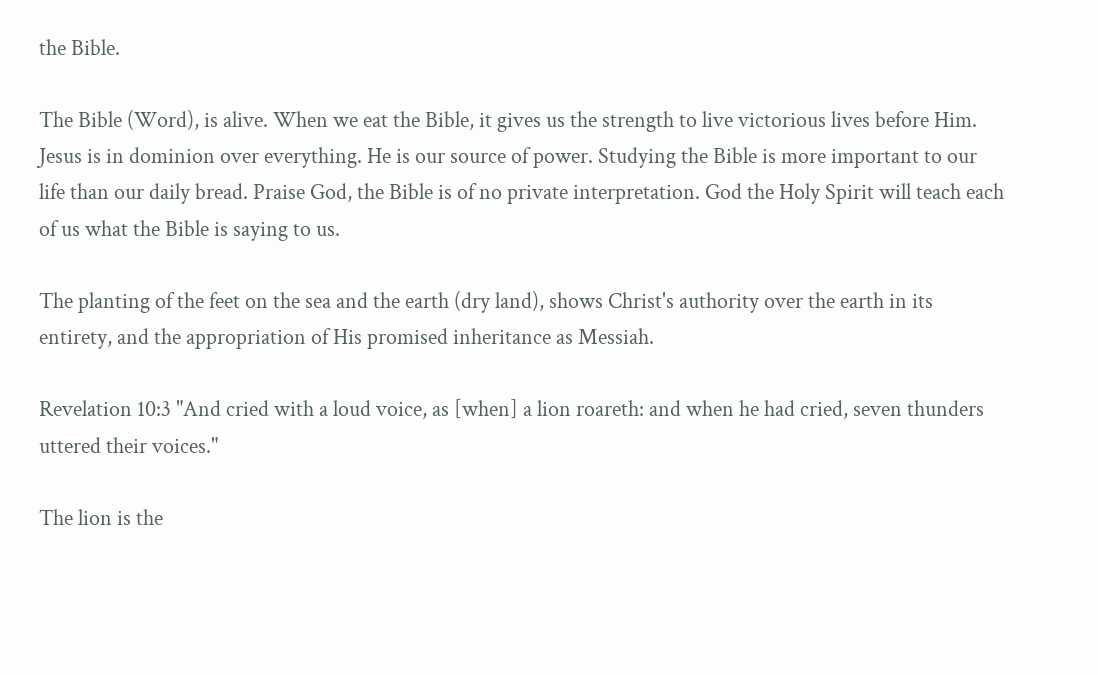the Bible.

The Bible (Word), is alive. When we eat the Bible, it gives us the strength to live victorious lives before Him. Jesus is in dominion over everything. He is our source of power. Studying the Bible is more important to our life than our daily bread. Praise God, the Bible is of no private interpretation. God the Holy Spirit will teach each of us what the Bible is saying to us.

The planting of the feet on the sea and the earth (dry land), shows Christ's authority over the earth in its entirety, and the appropriation of His promised inheritance as Messiah.

Revelation 10:3 "And cried with a loud voice, as [when] a lion roareth: and when he had cried, seven thunders uttered their voices."

The lion is the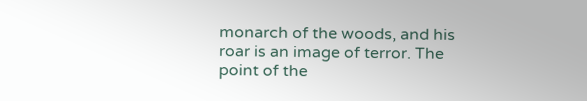monarch of the woods, and his roar is an image of terror. The point of the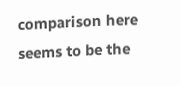comparison here seems to be the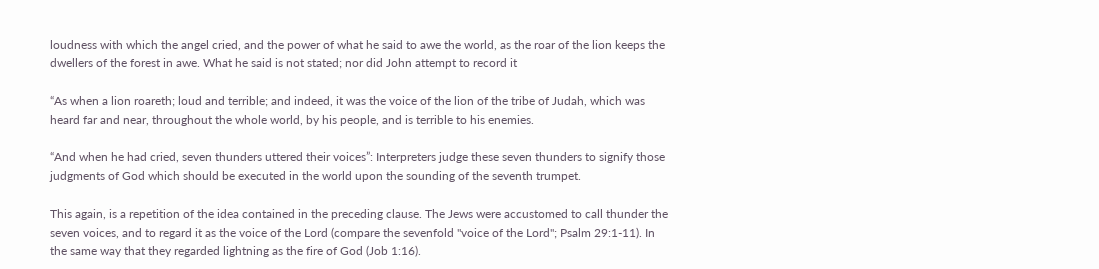loudness with which the angel cried, and the power of what he said to awe the world, as the roar of the lion keeps the dwellers of the forest in awe. What he said is not stated; nor did John attempt to record it

“As when a lion roareth; loud and terrible; and indeed, it was the voice of the lion of the tribe of Judah, which was heard far and near, throughout the whole world, by his people, and is terrible to his enemies.

“And when he had cried, seven thunders uttered their voices”: Interpreters judge these seven thunders to signify those judgments of God which should be executed in the world upon the sounding of the seventh trumpet.

This again, is a repetition of the idea contained in the preceding clause. The Jews were accustomed to call thunder the seven voices, and to regard it as the voice of the Lord (compare the sevenfold "voice of the Lord"; Psalm 29:1-11). In the same way that they regarded lightning as the fire of God (Job 1:16).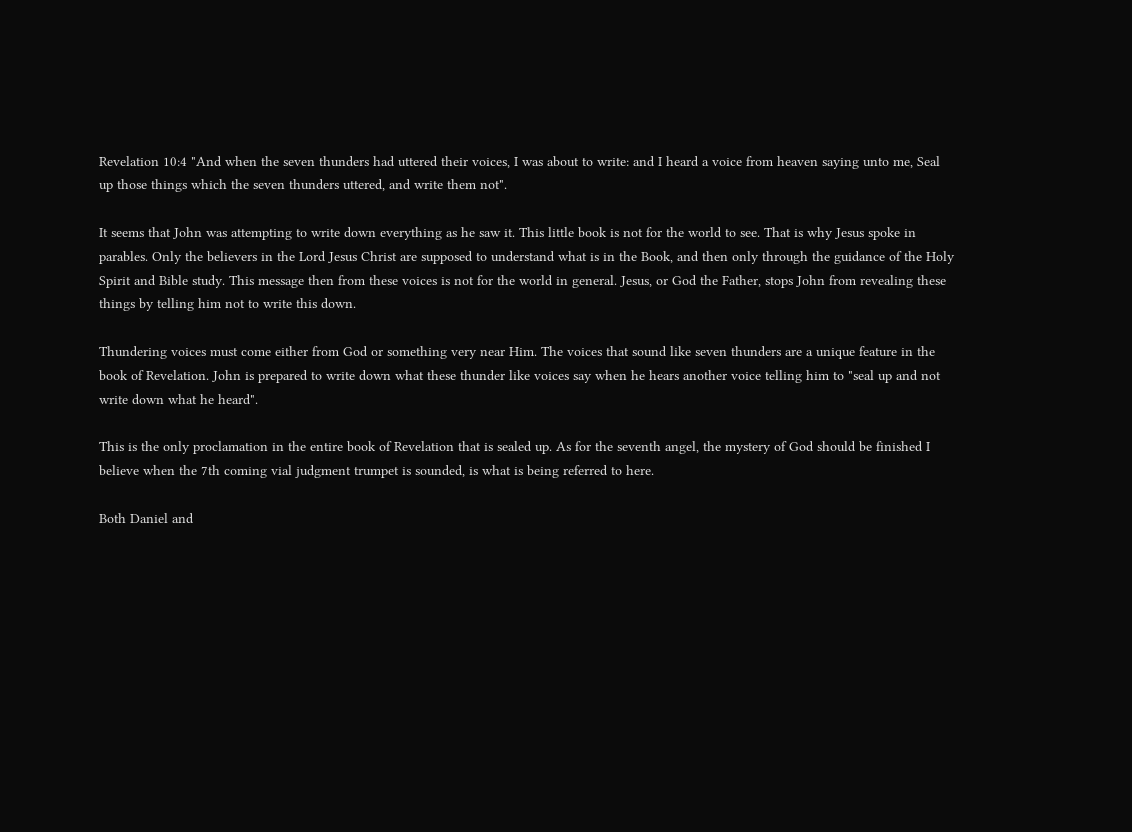Revelation 10:4 "And when the seven thunders had uttered their voices, I was about to write: and I heard a voice from heaven saying unto me, Seal up those things which the seven thunders uttered, and write them not".

It seems that John was attempting to write down everything as he saw it. This little book is not for the world to see. That is why Jesus spoke in parables. Only the believers in the Lord Jesus Christ are supposed to understand what is in the Book, and then only through the guidance of the Holy Spirit and Bible study. This message then from these voices is not for the world in general. Jesus, or God the Father, stops John from revealing these things by telling him not to write this down.

Thundering voices must come either from God or something very near Him. The voices that sound like seven thunders are a unique feature in the book of Revelation. John is prepared to write down what these thunder like voices say when he hears another voice telling him to "seal up and not write down what he heard".

This is the only proclamation in the entire book of Revelation that is sealed up. As for the seventh angel, the mystery of God should be finished I believe when the 7th coming vial judgment trumpet is sounded, is what is being referred to here.

Both Daniel and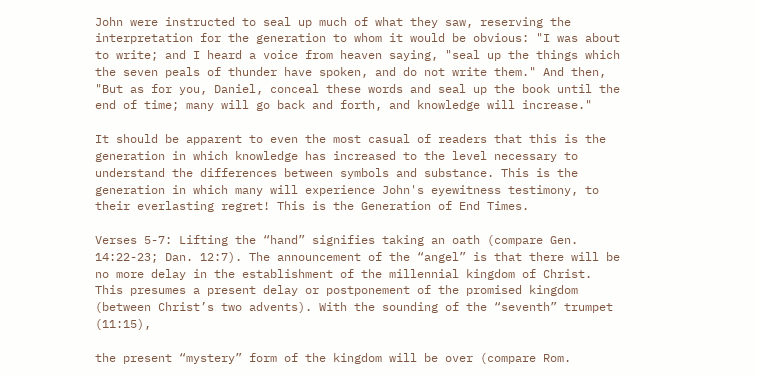John were instructed to seal up much of what they saw, reserving the interpretation for the generation to whom it would be obvious: "I was about to write; and I heard a voice from heaven saying, "seal up the things which the seven peals of thunder have spoken, and do not write them." And then, "But as for you, Daniel, conceal these words and seal up the book until the end of time; many will go back and forth, and knowledge will increase."

It should be apparent to even the most casual of readers that this is the generation in which knowledge has increased to the level necessary to understand the differences between symbols and substance. This is the generation in which many will experience John's eyewitness testimony, to their everlasting regret! This is the Generation of End Times.

Verses 5-7: Lifting the “hand” signifies taking an oath (compare Gen. 14:22-23; Dan. 12:7). The announcement of the “angel” is that there will be no more delay in the establishment of the millennial kingdom of Christ. This presumes a present delay or postponement of the promised kingdom (between Christ’s two advents). With the sounding of the “seventh” trumpet (11:15),

the present “mystery” form of the kingdom will be over (compare Rom.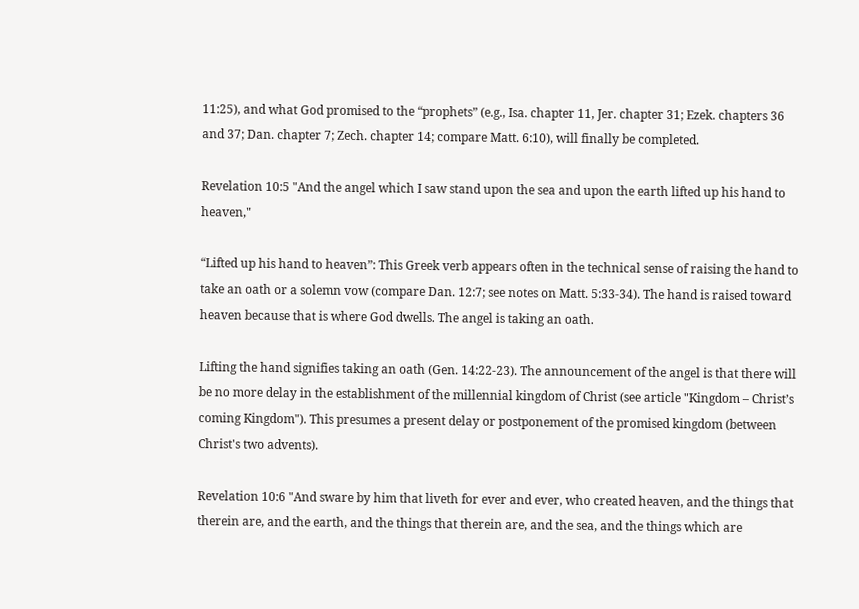11:25), and what God promised to the “prophets” (e.g., Isa. chapter 11, Jer. chapter 31; Ezek. chapters 36 and 37; Dan. chapter 7; Zech. chapter 14; compare Matt. 6:10), will finally be completed.

Revelation 10:5 "And the angel which I saw stand upon the sea and upon the earth lifted up his hand to heaven,"

“Lifted up his hand to heaven”: This Greek verb appears often in the technical sense of raising the hand to take an oath or a solemn vow (compare Dan. 12:7; see notes on Matt. 5:33-34). The hand is raised toward heaven because that is where God dwells. The angel is taking an oath.

Lifting the hand signifies taking an oath (Gen. 14:22-23). The announcement of the angel is that there will be no more delay in the establishment of the millennial kingdom of Christ (see article "Kingdom – Christ’s coming Kingdom"). This presumes a present delay or postponement of the promised kingdom (between Christ's two advents).

Revelation 10:6 "And sware by him that liveth for ever and ever, who created heaven, and the things that therein are, and the earth, and the things that therein are, and the sea, and the things which are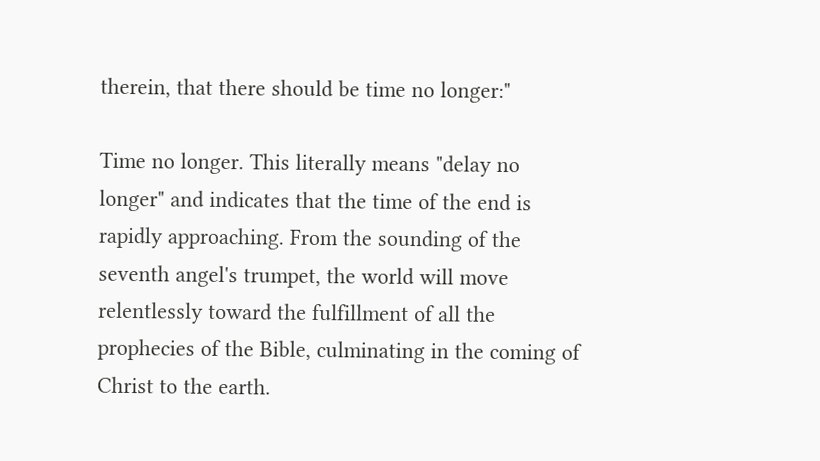therein, that there should be time no longer:"

Time no longer. This literally means "delay no longer" and indicates that the time of the end is rapidly approaching. From the sounding of the seventh angel's trumpet, the world will move relentlessly toward the fulfillment of all the prophecies of the Bible, culminating in the coming of Christ to the earth.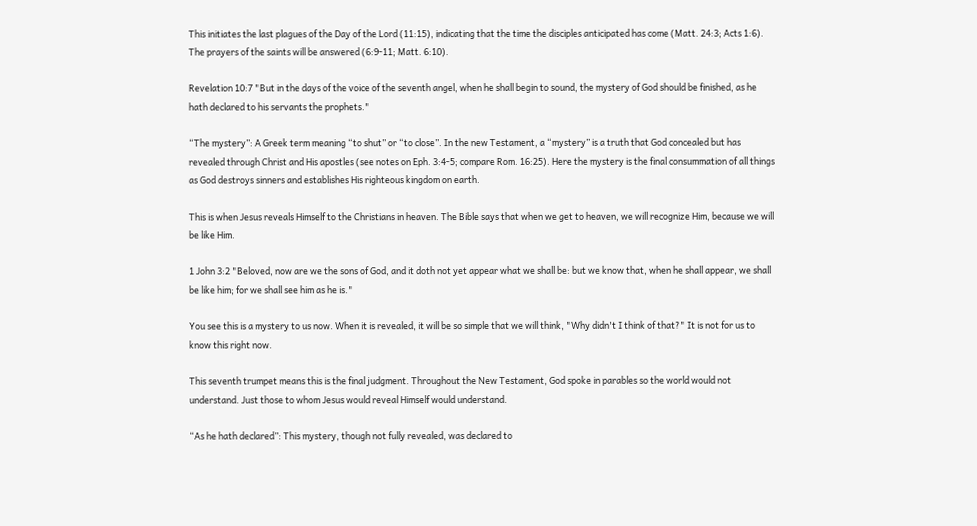This initiates the last plagues of the Day of the Lord (11:15), indicating that the time the disciples anticipated has come (Matt. 24:3; Acts 1:6). The prayers of the saints will be answered (6:9-11; Matt. 6:10).

Revelation 10:7 "But in the days of the voice of the seventh angel, when he shall begin to sound, the mystery of God should be finished, as he hath declared to his servants the prophets."

“The mystery”: A Greek term meaning “to shut” or “to close”. In the new Testament, a “mystery” is a truth that God concealed but has revealed through Christ and His apostles (see notes on Eph. 3:4-5; compare Rom. 16:25). Here the mystery is the final consummation of all things as God destroys sinners and establishes His righteous kingdom on earth.

This is when Jesus reveals Himself to the Christians in heaven. The Bible says that when we get to heaven, we will recognize Him, because we will be like Him.

1 John 3:2 "Beloved, now are we the sons of God, and it doth not yet appear what we shall be: but we know that, when he shall appear, we shall be like him; for we shall see him as he is."

You see this is a mystery to us now. When it is revealed, it will be so simple that we will think, "Why didn't I think of that?" It is not for us to know this right now.

This seventh trumpet means this is the final judgment. Throughout the New Testament, God spoke in parables so the world would not understand. Just those to whom Jesus would reveal Himself would understand.

“As he hath declared”: This mystery, though not fully revealed, was declared to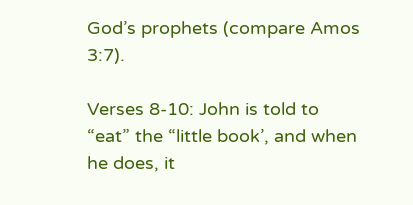God’s prophets (compare Amos 3:7).

Verses 8-10: John is told to “eat” the “little book’, and when he does, it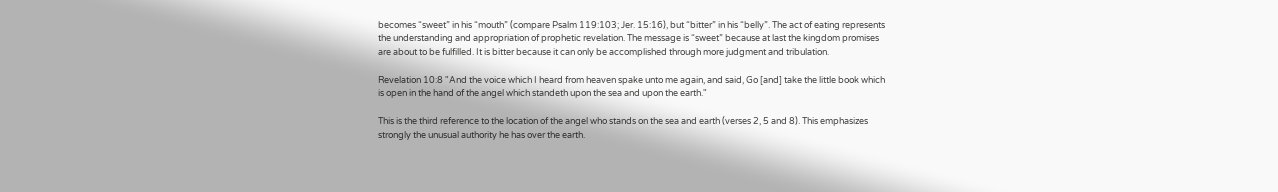becomes “sweet” in his “mouth” (compare Psalm 119:103; Jer. 15:16), but “bitter” in his “belly”. The act of eating represents the understanding and appropriation of prophetic revelation. The message is “sweet” because at last the kingdom promises are about to be fulfilled. It is bitter because it can only be accomplished through more judgment and tribulation.

Revelation 10:8 "And the voice which I heard from heaven spake unto me again, and said, Go [and] take the little book which is open in the hand of the angel which standeth upon the sea and upon the earth."

This is the third reference to the location of the angel who stands on the sea and earth (verses 2, 5 and 8). This emphasizes strongly the unusual authority he has over the earth.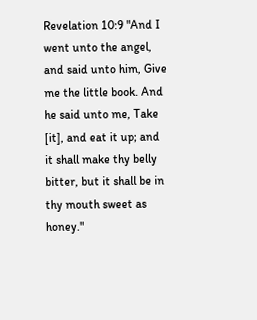Revelation 10:9 "And I went unto the angel, and said unto him, Give me the little book. And he said unto me, Take [it], and eat it up; and it shall make thy belly bitter, but it shall be in thy mouth sweet as honey."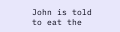John is told to eat the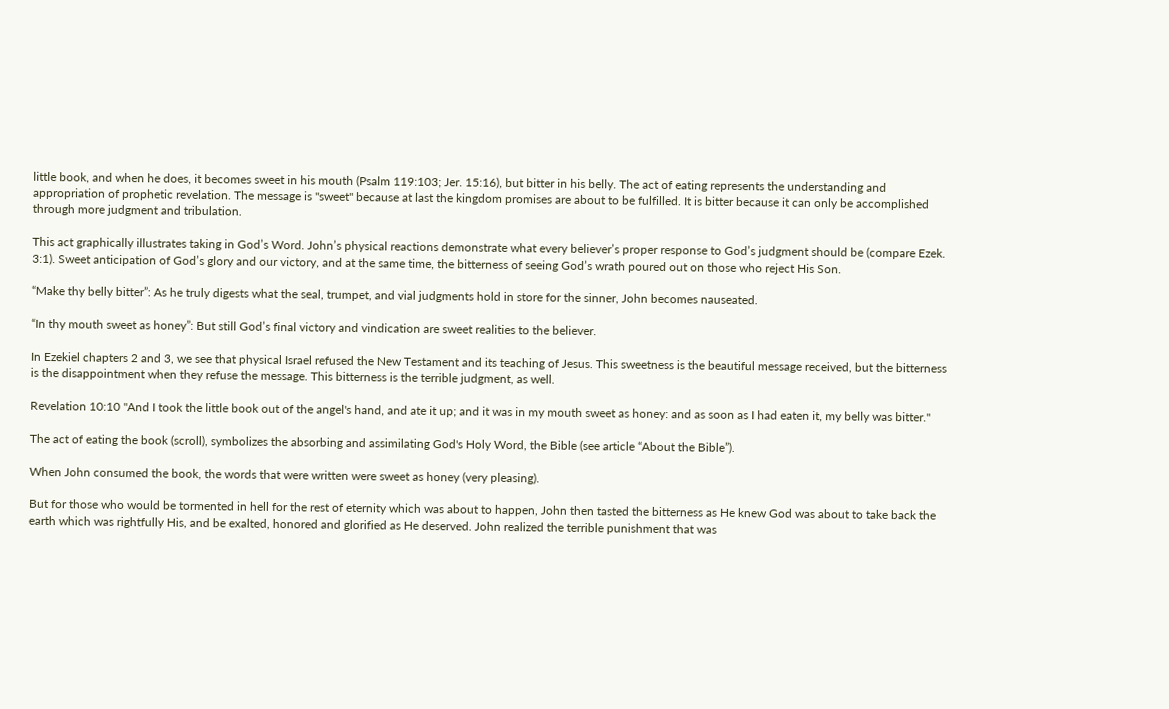little book, and when he does, it becomes sweet in his mouth (Psalm 119:103; Jer. 15:16), but bitter in his belly. The act of eating represents the understanding and appropriation of prophetic revelation. The message is "sweet" because at last the kingdom promises are about to be fulfilled. It is bitter because it can only be accomplished through more judgment and tribulation.

This act graphically illustrates taking in God’s Word. John’s physical reactions demonstrate what every believer’s proper response to God’s judgment should be (compare Ezek. 3:1). Sweet anticipation of God’s glory and our victory, and at the same time, the bitterness of seeing God’s wrath poured out on those who reject His Son.

“Make thy belly bitter”: As he truly digests what the seal, trumpet, and vial judgments hold in store for the sinner, John becomes nauseated.

“In thy mouth sweet as honey”: But still God’s final victory and vindication are sweet realities to the believer.

In Ezekiel chapters 2 and 3, we see that physical Israel refused the New Testament and its teaching of Jesus. This sweetness is the beautiful message received, but the bitterness is the disappointment when they refuse the message. This bitterness is the terrible judgment, as well.

Revelation 10:10 "And I took the little book out of the angel's hand, and ate it up; and it was in my mouth sweet as honey: and as soon as I had eaten it, my belly was bitter."

The act of eating the book (scroll), symbolizes the absorbing and assimilating God's Holy Word, the Bible (see article “About the Bible”).

When John consumed the book, the words that were written were sweet as honey (very pleasing).

But for those who would be tormented in hell for the rest of eternity which was about to happen, John then tasted the bitterness as He knew God was about to take back the earth which was rightfully His, and be exalted, honored and glorified as He deserved. John realized the terrible punishment that was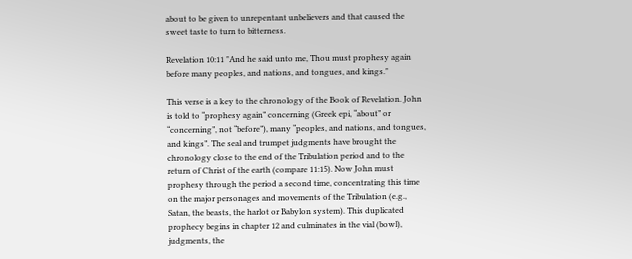about to be given to unrepentant unbelievers and that caused the sweet taste to turn to bitterness.

Revelation 10:11 "And he said unto me, Thou must prophesy again before many peoples, and nations, and tongues, and kings."

This verse is a key to the chronology of the Book of Revelation. John is told to “prophesy again” concerning (Greek epi, “about” or “concerning”, not “before”), many “peoples, and nations, and tongues, and kings”. The seal and trumpet judgments have brought the chronology close to the end of the Tribulation period and to the return of Christ of the earth (compare 11:15). Now John must prophesy through the period a second time, concentrating this time on the major personages and movements of the Tribulation (e.g., Satan, the beasts, the harlot or Babylon system). This duplicated prophecy begins in chapter 12 and culminates in the vial (bowl), judgments, the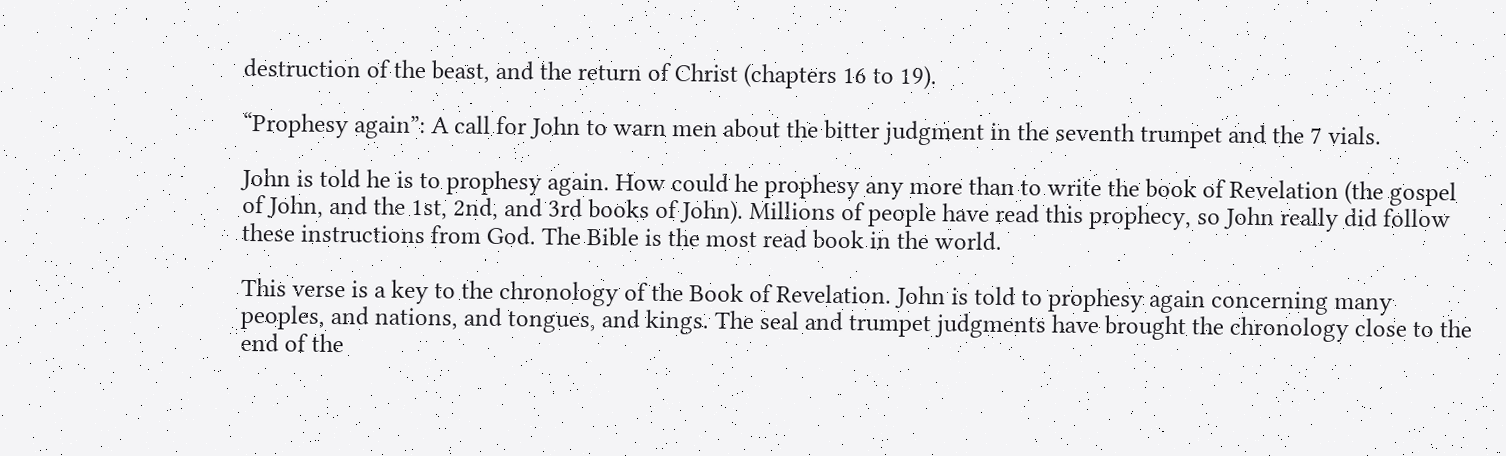destruction of the beast, and the return of Christ (chapters 16 to 19).

“Prophesy again”: A call for John to warn men about the bitter judgment in the seventh trumpet and the 7 vials.

John is told he is to prophesy again. How could he prophesy any more than to write the book of Revelation (the gospel of John, and the 1st, 2nd, and 3rd books of John). Millions of people have read this prophecy, so John really did follow these instructions from God. The Bible is the most read book in the world.

This verse is a key to the chronology of the Book of Revelation. John is told to prophesy again concerning many peoples, and nations, and tongues, and kings. The seal and trumpet judgments have brought the chronology close to the end of the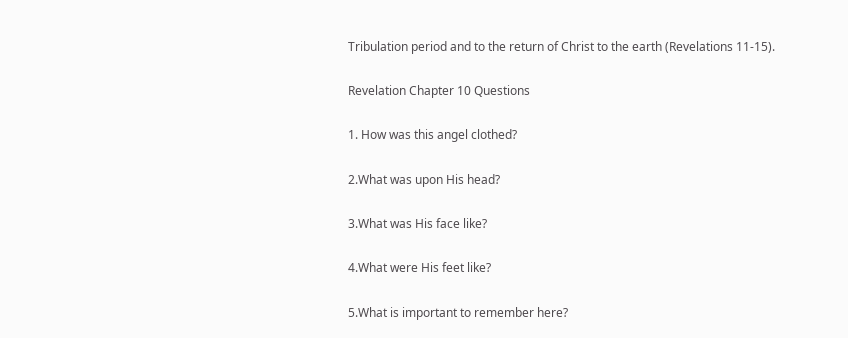Tribulation period and to the return of Christ to the earth (Revelations 11-15).

Revelation Chapter 10 Questions

1. How was this angel clothed?

2.What was upon His head?

3.What was His face like?

4.What were His feet like?

5.What is important to remember here?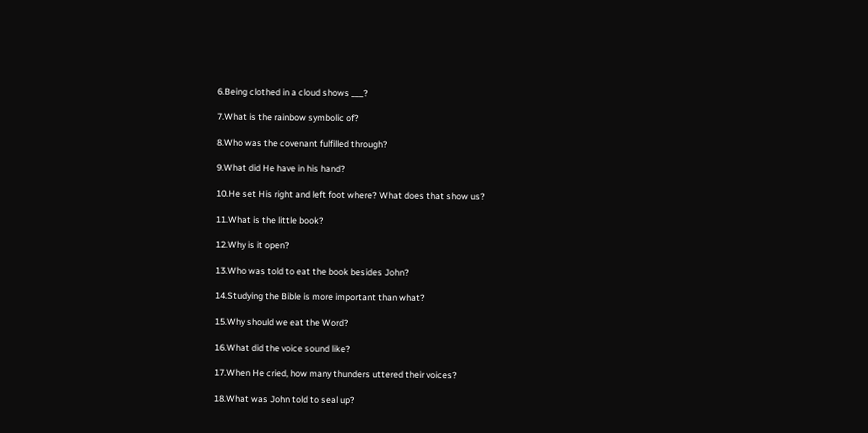6.Being clothed in a cloud shows ___?

7.What is the rainbow symbolic of?

8.Who was the covenant fulfilled through?

9.What did He have in his hand?

10.He set His right and left foot where? What does that show us?

11.What is the little book?

12.Why is it open?

13.Who was told to eat the book besides John?

14.Studying the Bible is more important than what?

15.Why should we eat the Word?

16.What did the voice sound like?

17.When He cried, how many thunders uttered their voices?

18.What was John told to seal up?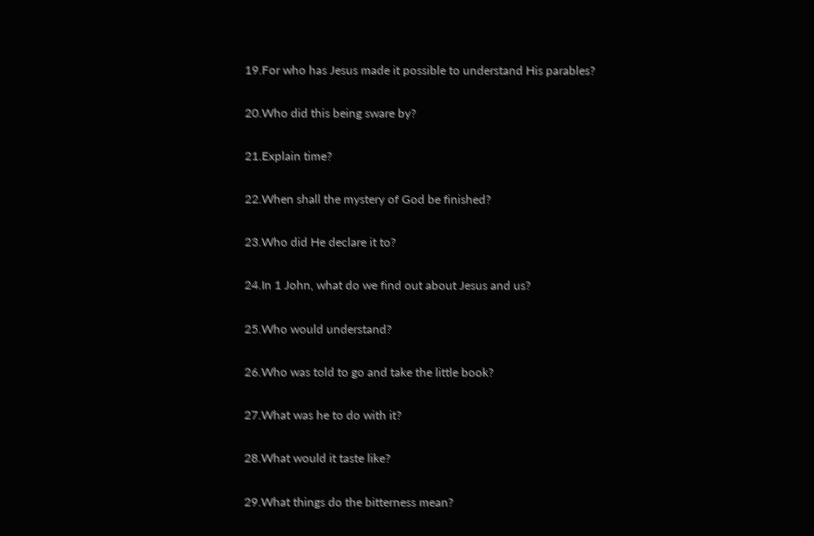19.For who has Jesus made it possible to understand His parables?

20.Who did this being sware by?

21.Explain time?

22.When shall the mystery of God be finished?

23.Who did He declare it to?

24.In 1 John, what do we find out about Jesus and us?

25.Who would understand?

26.Who was told to go and take the little book?

27.What was he to do with it?

28.What would it taste like?

29.What things do the bitterness mean?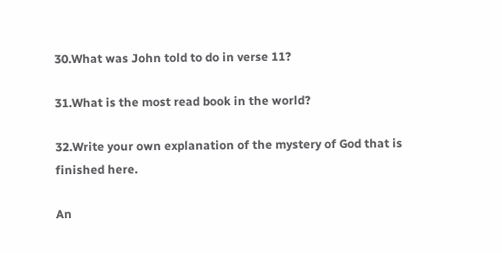30.What was John told to do in verse 11?

31.What is the most read book in the world?

32.Write your own explanation of the mystery of God that is finished here.

An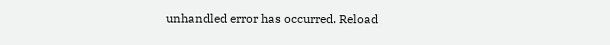unhandled error has occurred. Reload